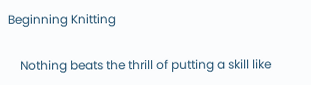Beginning Knitting

    Nothing beats the thrill of putting a skill like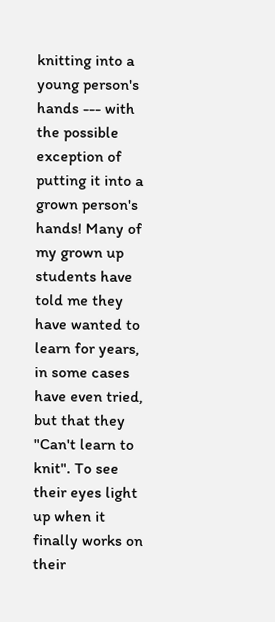knitting into a young person's hands --- with the possible exception of putting it into a grown person's hands! Many of my grown up students have told me they have wanted to learn for years, in some cases have even tried, but that they "Can't learn to knit". To see their eyes light up when it finally works on their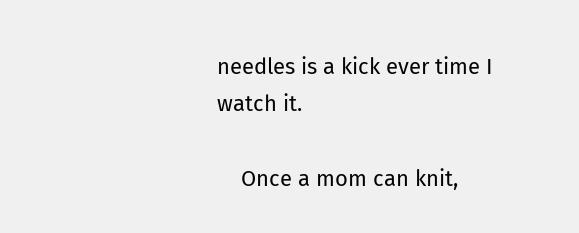needles is a kick ever time I watch it.

    Once a mom can knit,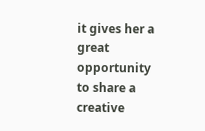it gives her a great opportunity to share a creative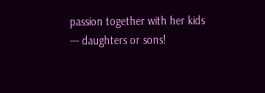passion together with her kids --- daughters or sons!